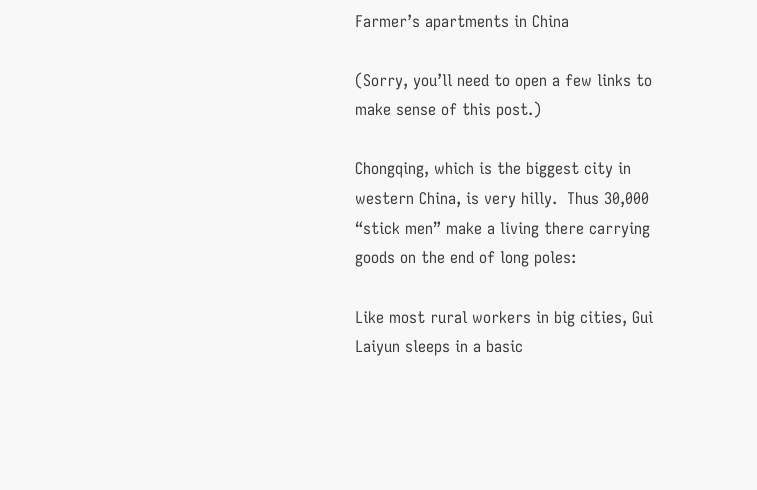Farmer’s apartments in China

(Sorry, you’ll need to open a few links to make sense of this post.)

Chongqing, which is the biggest city in western China, is very hilly.  Thus 30,000 “stick men” make a living there carrying goods on the end of long poles:

Like most rural workers in big cities, Gui Laiyun sleeps in a basic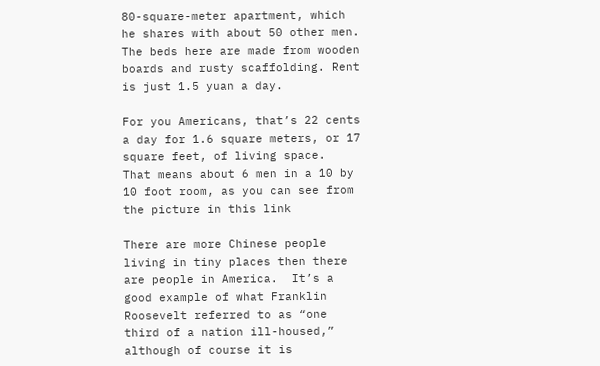80-square-meter apartment, which he shares with about 50 other men. The beds here are made from wooden boards and rusty scaffolding. Rent is just 1.5 yuan a day.

For you Americans, that’s 22 cents a day for 1.6 square meters, or 17 square feet, of living space.  That means about 6 men in a 10 by 10 foot room, as you can see from the picture in this link

There are more Chinese people living in tiny places then there are people in America.  It’s a good example of what Franklin Roosevelt referred to as “one third of a nation ill-housed,” although of course it is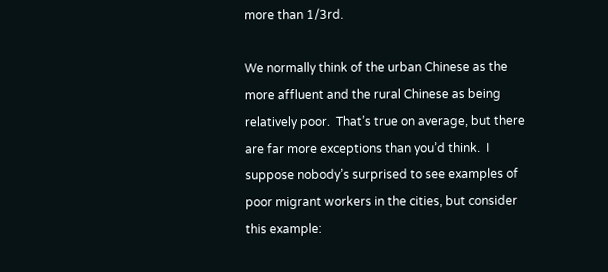more than 1/3rd.

We normally think of the urban Chinese as the more affluent and the rural Chinese as being relatively poor.  That’s true on average, but there are far more exceptions than you’d think.  I suppose nobody’s surprised to see examples of poor migrant workers in the cities, but consider this example: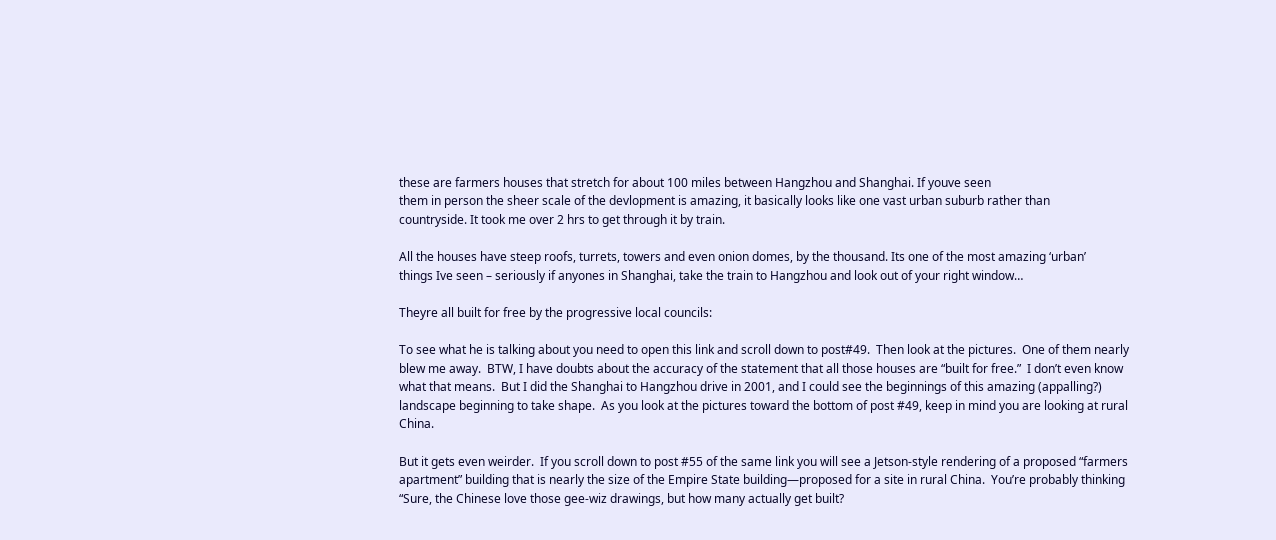these are farmers houses that stretch for about 100 miles between Hangzhou and Shanghai. If youve seen
them in person the sheer scale of the devlopment is amazing, it basically looks like one vast urban suburb rather than
countryside. It took me over 2 hrs to get through it by train.

All the houses have steep roofs, turrets, towers and even onion domes, by the thousand. Its one of the most amazing ‘urban’
things Ive seen – seriously if anyones in Shanghai, take the train to Hangzhou and look out of your right window…

Theyre all built for free by the progressive local councils:

To see what he is talking about you need to open this link and scroll down to post#49.  Then look at the pictures.  One of them nearly blew me away.  BTW, I have doubts about the accuracy of the statement that all those houses are “built for free.”  I don’t even know what that means.  But I did the Shanghai to Hangzhou drive in 2001, and I could see the beginnings of this amazing (appalling?) landscape beginning to take shape.  As you look at the pictures toward the bottom of post #49, keep in mind you are looking at rural China.

But it gets even weirder.  If you scroll down to post #55 of the same link you will see a Jetson-style rendering of a proposed “farmers apartment” building that is nearly the size of the Empire State building—proposed for a site in rural China.  You’re probably thinking “Sure, the Chinese love those gee-wiz drawings, but how many actually get built?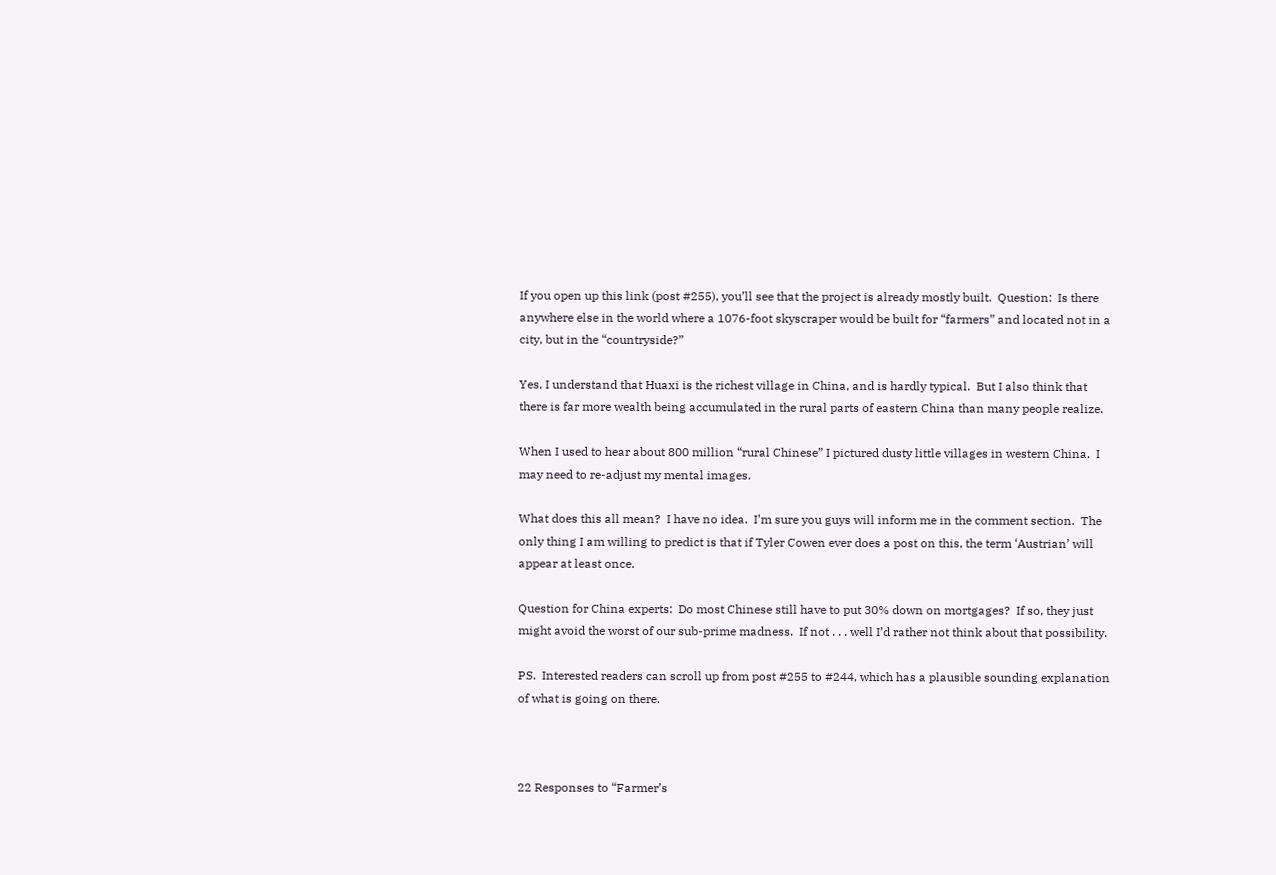If you open up this link (post #255), you’ll see that the project is already mostly built.  Question:  Is there anywhere else in the world where a 1076-foot skyscraper would be built for “farmers” and located not in a city, but in the “countryside?”

Yes, I understand that Huaxi is the richest village in China, and is hardly typical.  But I also think that there is far more wealth being accumulated in the rural parts of eastern China than many people realize.

When I used to hear about 800 million “rural Chinese” I pictured dusty little villages in western China.  I may need to re-adjust my mental images.

What does this all mean?  I have no idea.  I’m sure you guys will inform me in the comment section.  The only thing I am willing to predict is that if Tyler Cowen ever does a post on this, the term ‘Austrian’ will appear at least once.

Question for China experts:  Do most Chinese still have to put 30% down on mortgages?  If so, they just might avoid the worst of our sub-prime madness.  If not . . . well I’d rather not think about that possibility.

PS.  Interested readers can scroll up from post #255 to #244, which has a plausible sounding explanation of what is going on there.



22 Responses to “Farmer’s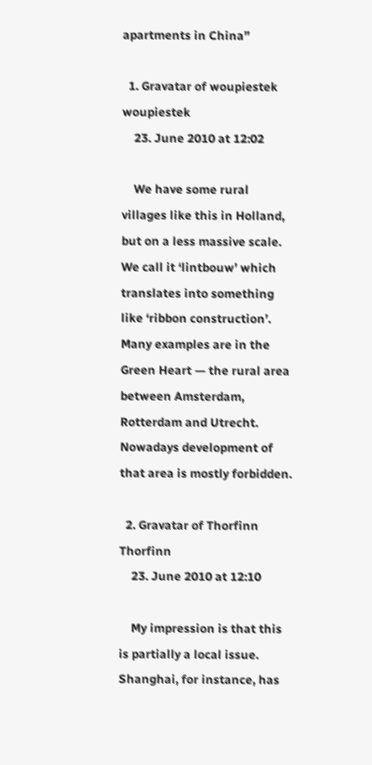apartments in China”

  1. Gravatar of woupiestek woupiestek
    23. June 2010 at 12:02

    We have some rural villages like this in Holland, but on a less massive scale. We call it ‘lintbouw’ which translates into something like ‘ribbon construction’. Many examples are in the Green Heart — the rural area between Amsterdam, Rotterdam and Utrecht. Nowadays development of that area is mostly forbidden.

  2. Gravatar of Thorfinn Thorfinn
    23. June 2010 at 12:10

    My impression is that this is partially a local issue. Shanghai, for instance, has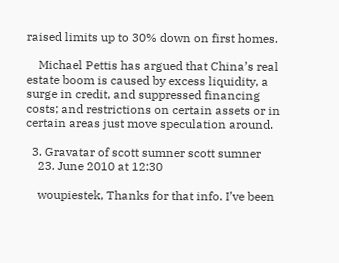raised limits up to 30% down on first homes.

    Michael Pettis has argued that China’s real estate boom is caused by excess liquidity, a surge in credit, and suppressed financing costs; and restrictions on certain assets or in certain areas just move speculation around.

  3. Gravatar of scott sumner scott sumner
    23. June 2010 at 12:30

    woupiestek, Thanks for that info. I’ve been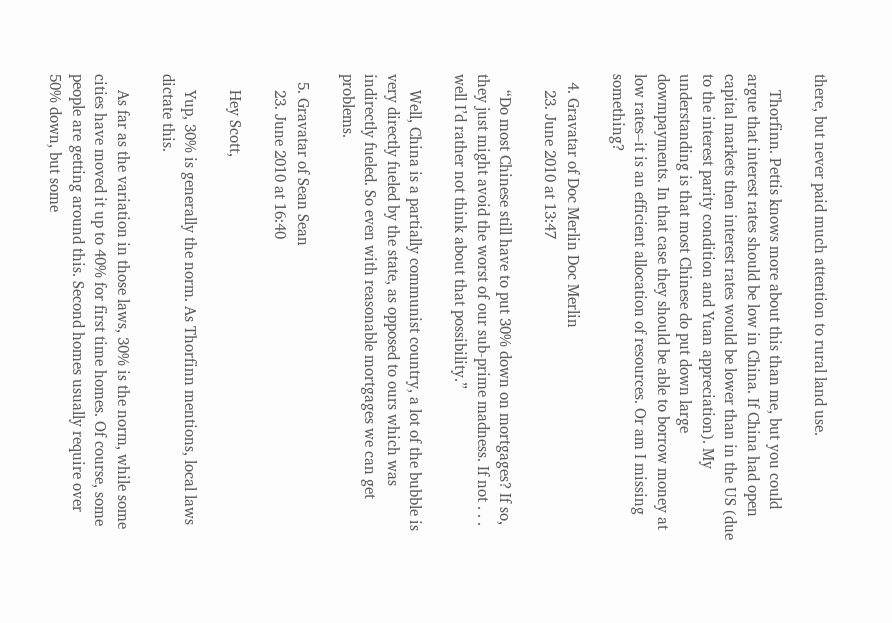there, but never paid much attention to rural land use.

    Thorfinn. Pettis knows more about this than me, but you could argue that interest rates should be low in China. If China had open capital markets then interest rates would be lower than in the US (due to the interest parity condition and Yuan appreciation). My understanding is that most Chinese do put down large dowmpayments. In that case they should be able to borrow money at low rates–it is an efficient allocation of resources. Or am I missing something?

  4. Gravatar of Doc Merlin Doc Merlin
    23. June 2010 at 13:47

    “Do most Chinese still have to put 30% down on mortgages? If so, they just might avoid the worst of our sub-prime madness. If not . . . well I’d rather not think about that possibility.”

    Well, China is a partially communist country, a lot of the bubble is very directly fueled by the state, as opposed to ours which was indirectly fueled. So even with reasonable mortgages we can get problems.

  5. Gravatar of Sean Sean
    23. June 2010 at 16:40

    Hey Scott,

    Yup, 30% is generally the norm. As Thorfinn mentions, local laws dictate this.

    As far as the variation in those laws, 30% is the norm, while some cities have moved it up to 40% for first time homes. Of course, some people are getting around this. Second homes usually require over 50% down, but some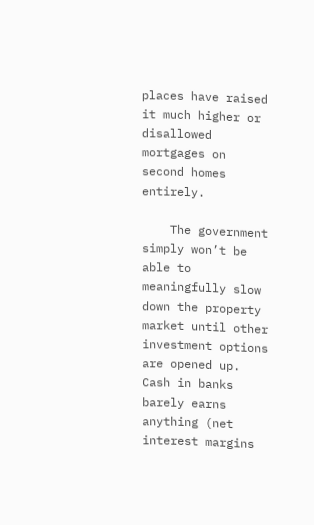places have raised it much higher or disallowed mortgages on second homes entirely.

    The government simply won’t be able to meaningfully slow down the property market until other investment options are opened up. Cash in banks barely earns anything (net interest margins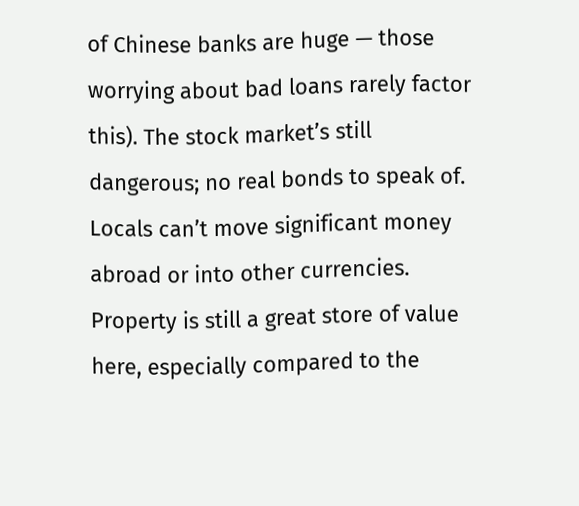of Chinese banks are huge — those worrying about bad loans rarely factor this). The stock market’s still dangerous; no real bonds to speak of. Locals can’t move significant money abroad or into other currencies. Property is still a great store of value here, especially compared to the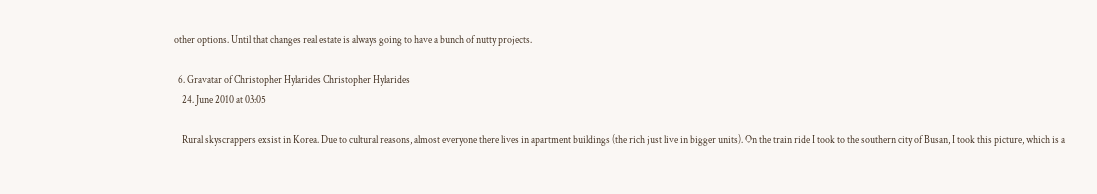other options. Until that changes real estate is always going to have a bunch of nutty projects.

  6. Gravatar of Christopher Hylarides Christopher Hylarides
    24. June 2010 at 03:05

    Rural skyscrappers exsist in Korea. Due to cultural reasons, almost everyone there lives in apartment buildings (the rich just live in bigger units). On the train ride I took to the southern city of Busan, I took this picture, which is a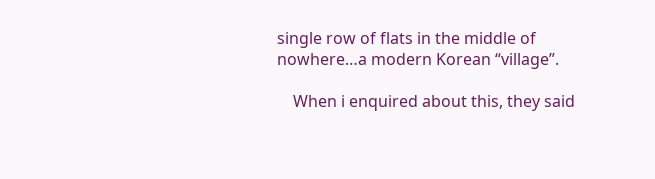single row of flats in the middle of nowhere…a modern Korean “village”.

    When i enquired about this, they said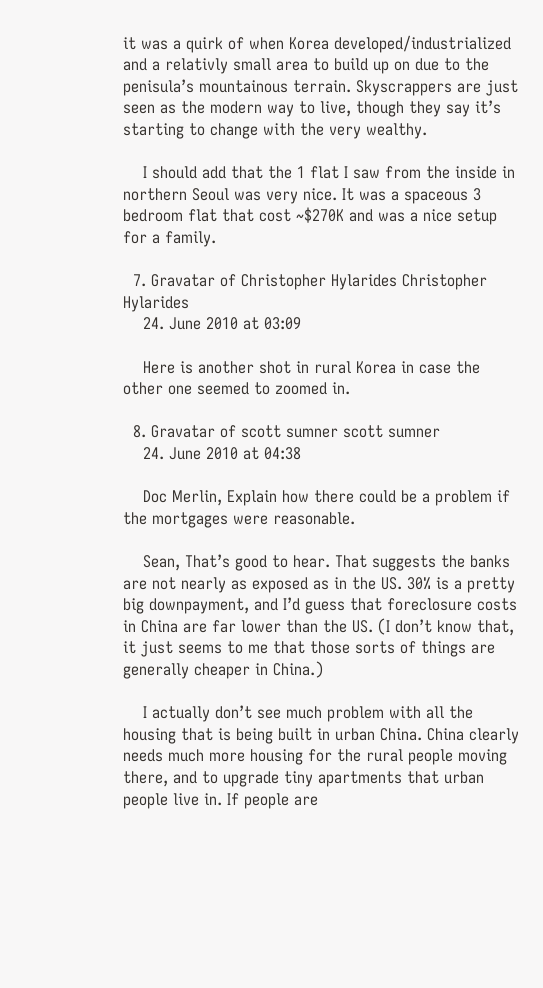it was a quirk of when Korea developed/industrialized and a relativly small area to build up on due to the penisula’s mountainous terrain. Skyscrappers are just seen as the modern way to live, though they say it’s starting to change with the very wealthy.

    I should add that the 1 flat I saw from the inside in northern Seoul was very nice. It was a spaceous 3 bedroom flat that cost ~$270K and was a nice setup for a family.

  7. Gravatar of Christopher Hylarides Christopher Hylarides
    24. June 2010 at 03:09

    Here is another shot in rural Korea in case the other one seemed to zoomed in.

  8. Gravatar of scott sumner scott sumner
    24. June 2010 at 04:38

    Doc Merlin, Explain how there could be a problem if the mortgages were reasonable.

    Sean, That’s good to hear. That suggests the banks are not nearly as exposed as in the US. 30% is a pretty big downpayment, and I’d guess that foreclosure costs in China are far lower than the US. (I don’t know that, it just seems to me that those sorts of things are generally cheaper in China.)

    I actually don’t see much problem with all the housing that is being built in urban China. China clearly needs much more housing for the rural people moving there, and to upgrade tiny apartments that urban people live in. If people are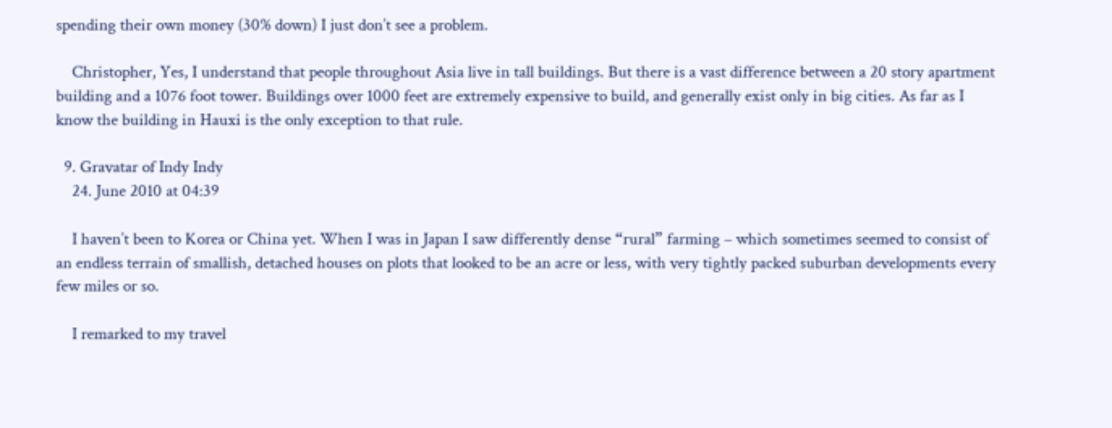spending their own money (30% down) I just don’t see a problem.

    Christopher, Yes, I understand that people throughout Asia live in tall buildings. But there is a vast difference between a 20 story apartment building and a 1076 foot tower. Buildings over 1000 feet are extremely expensive to build, and generally exist only in big cities. As far as I know the building in Hauxi is the only exception to that rule.

  9. Gravatar of Indy Indy
    24. June 2010 at 04:39

    I haven’t been to Korea or China yet. When I was in Japan I saw differently dense “rural” farming – which sometimes seemed to consist of an endless terrain of smallish, detached houses on plots that looked to be an acre or less, with very tightly packed suburban developments every few miles or so.

    I remarked to my travel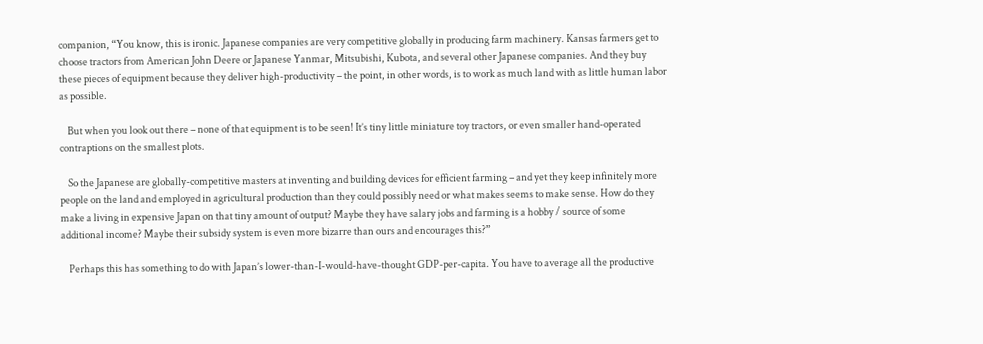companion, “You know, this is ironic. Japanese companies are very competitive globally in producing farm machinery. Kansas farmers get to choose tractors from American John Deere or Japanese Yanmar, Mitsubishi, Kubota, and several other Japanese companies. And they buy these pieces of equipment because they deliver high-productivity – the point, in other words, is to work as much land with as little human labor as possible.

    But when you look out there – none of that equipment is to be seen! It’s tiny little miniature toy tractors, or even smaller hand-operated contraptions on the smallest plots.

    So the Japanese are globally-competitive masters at inventing and building devices for efficient farming – and yet they keep infinitely more people on the land and employed in agricultural production than they could possibly need or what makes seems to make sense. How do they make a living in expensive Japan on that tiny amount of output? Maybe they have salary jobs and farming is a hobby / source of some additional income? Maybe their subsidy system is even more bizarre than ours and encourages this?”

    Perhaps this has something to do with Japan’s lower-than-I-would-have-thought GDP-per-capita. You have to average all the productive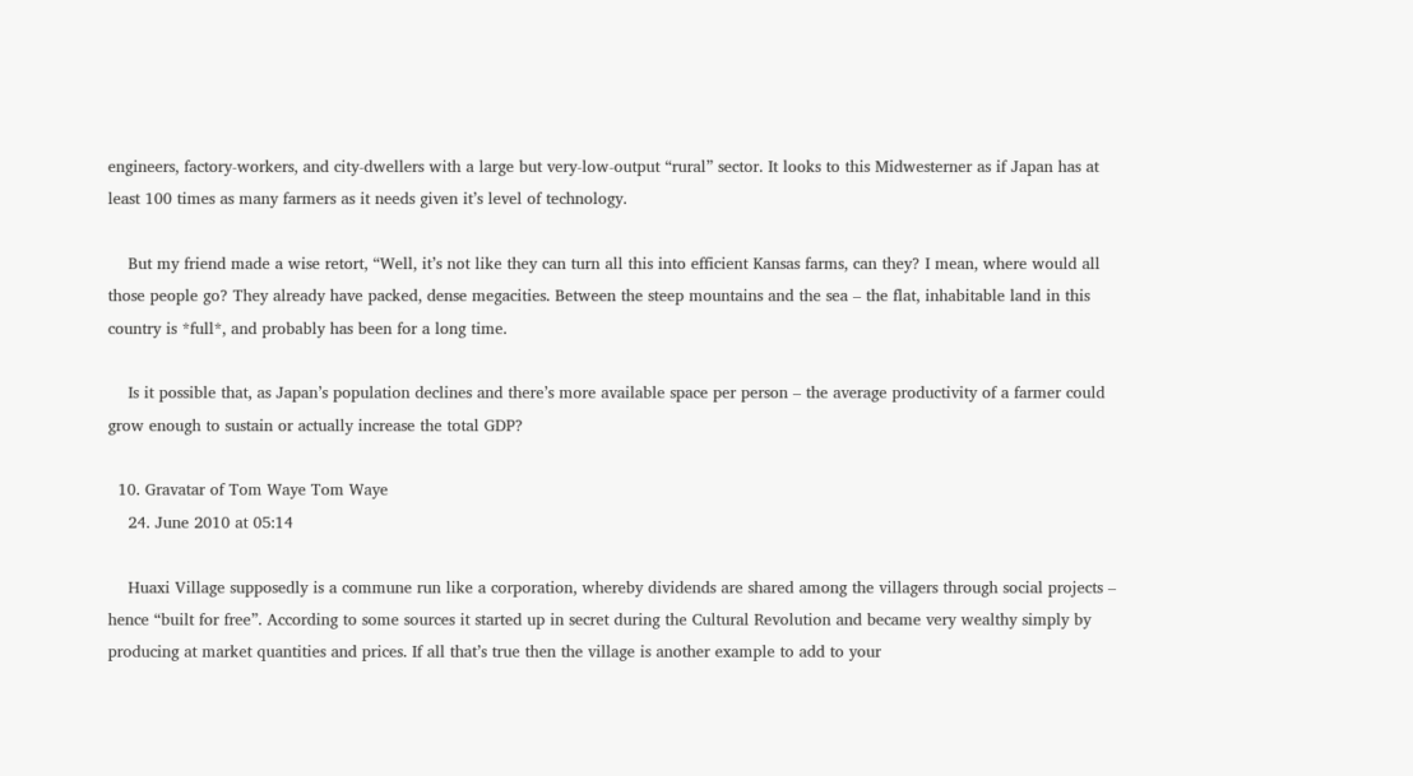engineers, factory-workers, and city-dwellers with a large but very-low-output “rural” sector. It looks to this Midwesterner as if Japan has at least 100 times as many farmers as it needs given it’s level of technology.

    But my friend made a wise retort, “Well, it’s not like they can turn all this into efficient Kansas farms, can they? I mean, where would all those people go? They already have packed, dense megacities. Between the steep mountains and the sea – the flat, inhabitable land in this country is *full*, and probably has been for a long time.

    Is it possible that, as Japan’s population declines and there’s more available space per person – the average productivity of a farmer could grow enough to sustain or actually increase the total GDP?

  10. Gravatar of Tom Waye Tom Waye
    24. June 2010 at 05:14

    Huaxi Village supposedly is a commune run like a corporation, whereby dividends are shared among the villagers through social projects – hence “built for free”. According to some sources it started up in secret during the Cultural Revolution and became very wealthy simply by producing at market quantities and prices. If all that’s true then the village is another example to add to your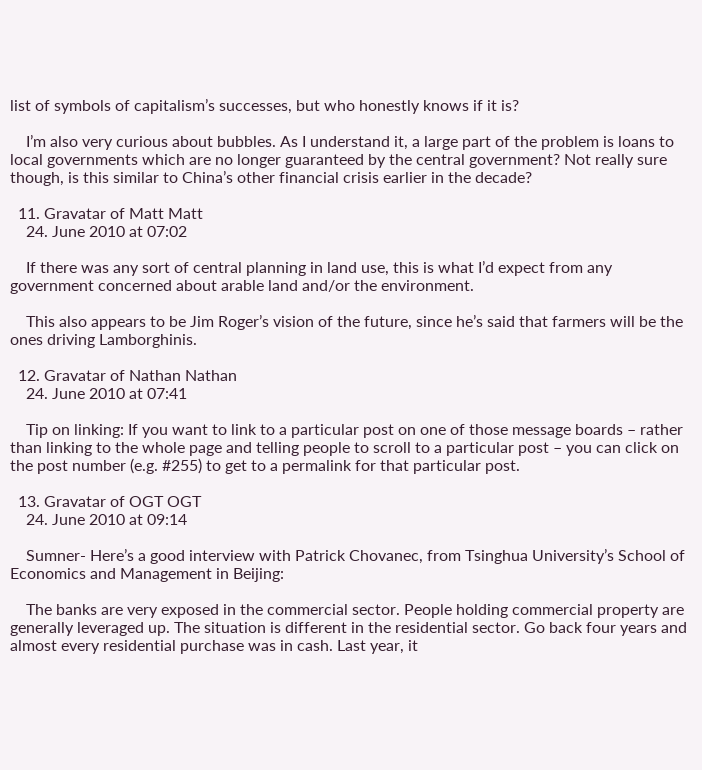list of symbols of capitalism’s successes, but who honestly knows if it is?

    I’m also very curious about bubbles. As I understand it, a large part of the problem is loans to local governments which are no longer guaranteed by the central government? Not really sure though, is this similar to China’s other financial crisis earlier in the decade?

  11. Gravatar of Matt Matt
    24. June 2010 at 07:02

    If there was any sort of central planning in land use, this is what I’d expect from any government concerned about arable land and/or the environment.

    This also appears to be Jim Roger’s vision of the future, since he’s said that farmers will be the ones driving Lamborghinis.

  12. Gravatar of Nathan Nathan
    24. June 2010 at 07:41

    Tip on linking: If you want to link to a particular post on one of those message boards – rather than linking to the whole page and telling people to scroll to a particular post – you can click on the post number (e.g. #255) to get to a permalink for that particular post.

  13. Gravatar of OGT OGT
    24. June 2010 at 09:14

    Sumner- Here’s a good interview with Patrick Chovanec, from Tsinghua University’s School of Economics and Management in Beijing:

    The banks are very exposed in the commercial sector. People holding commercial property are generally leveraged up. The situation is different in the residential sector. Go back four years and almost every residential purchase was in cash. Last year, it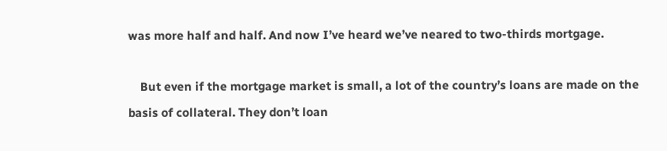was more half and half. And now I’ve heard we’ve neared to two-thirds mortgage.

    But even if the mortgage market is small, a lot of the country’s loans are made on the basis of collateral. They don’t loan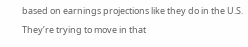based on earnings projections like they do in the U.S. They’re trying to move in that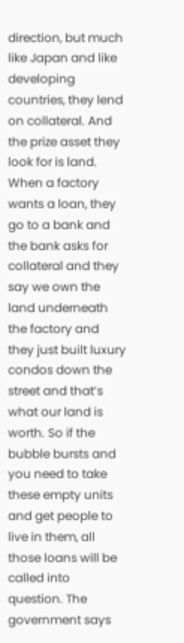direction, but much like Japan and like developing countries, they lend on collateral. And the prize asset they look for is land. When a factory wants a loan, they go to a bank and the bank asks for collateral and they say we own the land underneath the factory and they just built luxury condos down the street and that’s what our land is worth. So if the bubble bursts and you need to take these empty units and get people to live in them, all those loans will be called into question. The government says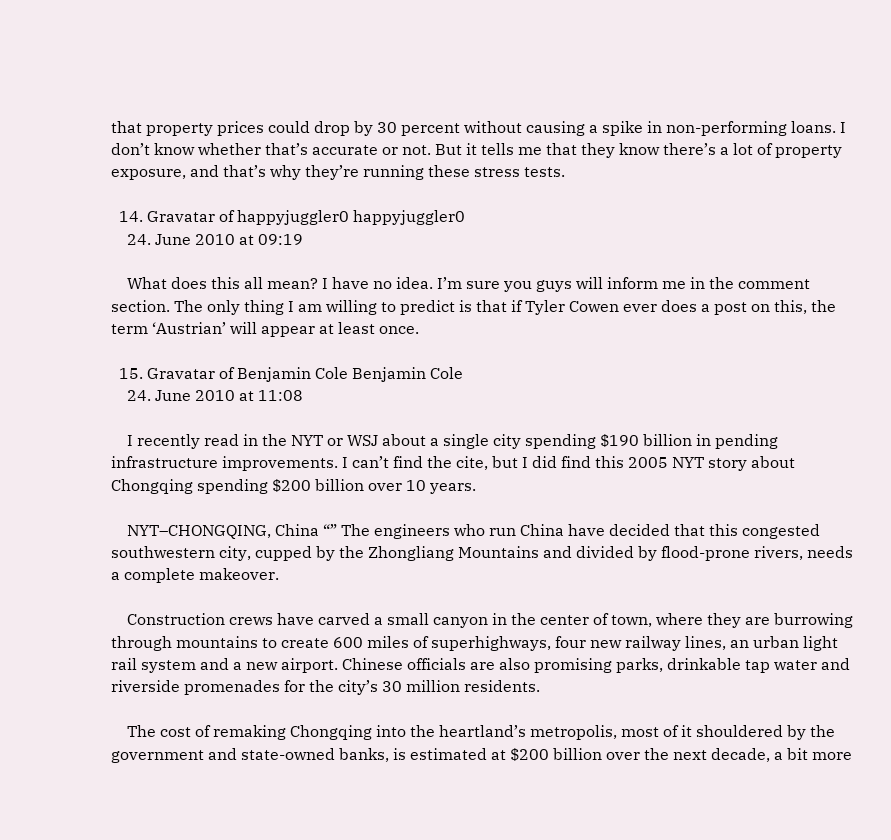that property prices could drop by 30 percent without causing a spike in non-performing loans. I don’t know whether that’s accurate or not. But it tells me that they know there’s a lot of property exposure, and that’s why they’re running these stress tests.

  14. Gravatar of happyjuggler0 happyjuggler0
    24. June 2010 at 09:19

    What does this all mean? I have no idea. I’m sure you guys will inform me in the comment section. The only thing I am willing to predict is that if Tyler Cowen ever does a post on this, the term ‘Austrian’ will appear at least once.

  15. Gravatar of Benjamin Cole Benjamin Cole
    24. June 2010 at 11:08

    I recently read in the NYT or WSJ about a single city spending $190 billion in pending infrastructure improvements. I can’t find the cite, but I did find this 2005 NYT story about Chongqing spending $200 billion over 10 years.

    NYT–CHONGQING, China “” The engineers who run China have decided that this congested southwestern city, cupped by the Zhongliang Mountains and divided by flood-prone rivers, needs a complete makeover.

    Construction crews have carved a small canyon in the center of town, where they are burrowing through mountains to create 600 miles of superhighways, four new railway lines, an urban light rail system and a new airport. Chinese officials are also promising parks, drinkable tap water and riverside promenades for the city’s 30 million residents.

    The cost of remaking Chongqing into the heartland’s metropolis, most of it shouldered by the government and state-owned banks, is estimated at $200 billion over the next decade, a bit more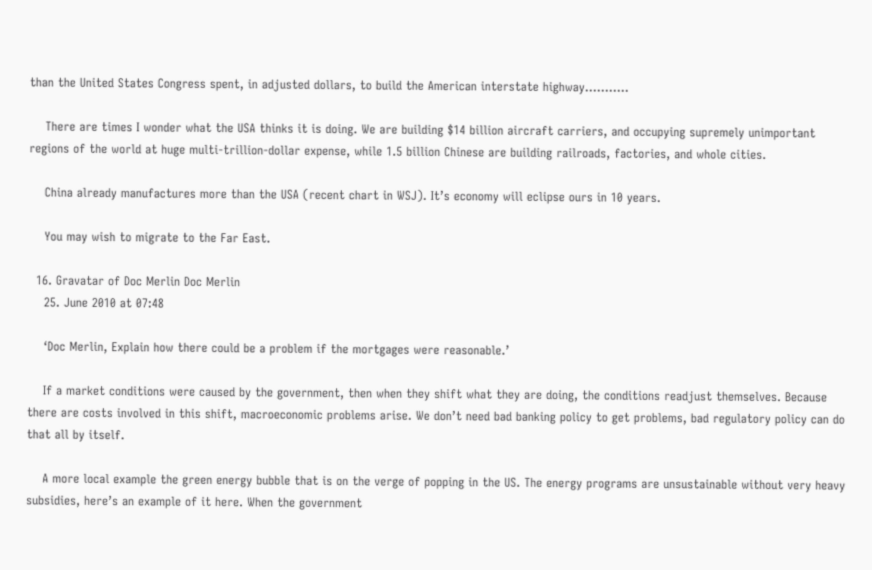than the United States Congress spent, in adjusted dollars, to build the American interstate highway………..

    There are times I wonder what the USA thinks it is doing. We are building $14 billion aircraft carriers, and occupying supremely unimportant regions of the world at huge multi-trillion-dollar expense, while 1.5 billion Chinese are building railroads, factories, and whole cities.

    China already manufactures more than the USA (recent chart in WSJ). It’s economy will eclipse ours in 10 years.

    You may wish to migrate to the Far East.

  16. Gravatar of Doc Merlin Doc Merlin
    25. June 2010 at 07:48

    ‘Doc Merlin, Explain how there could be a problem if the mortgages were reasonable.’

    If a market conditions were caused by the government, then when they shift what they are doing, the conditions readjust themselves. Because there are costs involved in this shift, macroeconomic problems arise. We don’t need bad banking policy to get problems, bad regulatory policy can do that all by itself.

    A more local example the green energy bubble that is on the verge of popping in the US. The energy programs are unsustainable without very heavy subsidies, here’s an example of it here. When the government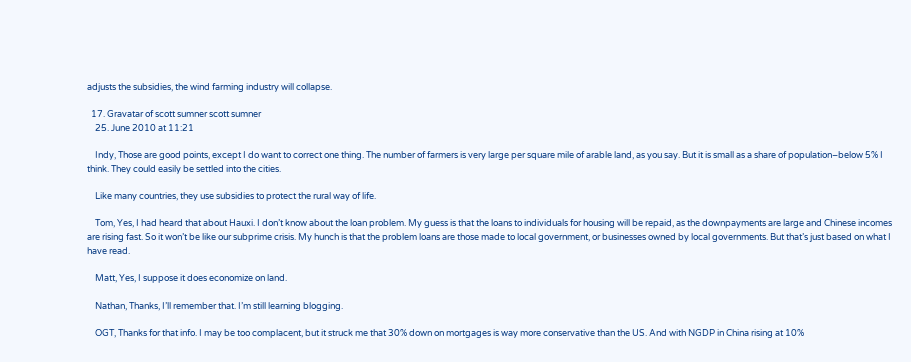adjusts the subsidies, the wind farming industry will collapse.

  17. Gravatar of scott sumner scott sumner
    25. June 2010 at 11:21

    Indy, Those are good points, except I do want to correct one thing. The number of farmers is very large per square mile of arable land, as you say. But it is small as a share of population–below 5% I think. They could easily be settled into the cities.

    Like many countries, they use subsidies to protect the rural way of life.

    Tom, Yes, I had heard that about Hauxi. I don’t know about the loan problem. My guess is that the loans to individuals for housing will be repaid, as the downpayments are large and Chinese incomes are rising fast. So it won’t be like our subprime crisis. My hunch is that the problem loans are those made to local government, or businesses owned by local governments. But that’s just based on what I have read.

    Matt, Yes, I suppose it does economize on land.

    Nathan, Thanks, I’ll remember that. I’m still learning blogging.

    OGT, Thanks for that info. I may be too complacent, but it struck me that 30% down on mortgages is way more conservative than the US. And with NGDP in China rising at 10%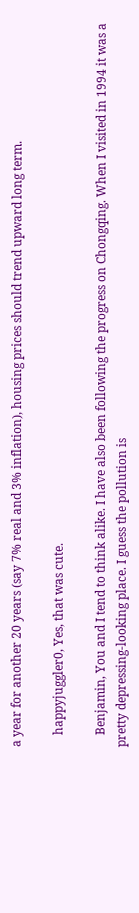a year for another 20 years (say 7% real and 3% inflation), housing prices should trend upward long term.

    happyjuggler0, Yes, that was cute.

    Benjamin, You and I tend to think alike. I have also been following the progress on Chongqing. When I visited in 1994 it was a pretty depressing-looking place. I guess the pollution is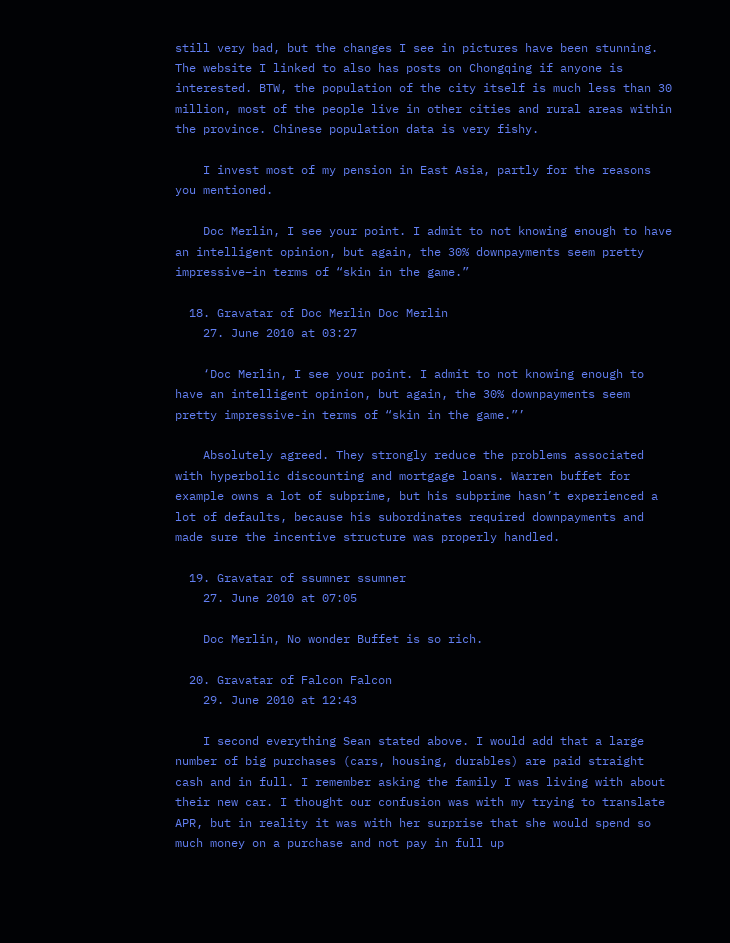still very bad, but the changes I see in pictures have been stunning. The website I linked to also has posts on Chongqing if anyone is interested. BTW, the population of the city itself is much less than 30 million, most of the people live in other cities and rural areas within the province. Chinese population data is very fishy.

    I invest most of my pension in East Asia, partly for the reasons you mentioned.

    Doc Merlin, I see your point. I admit to not knowing enough to have an intelligent opinion, but again, the 30% downpayments seem pretty impressive–in terms of “skin in the game.”

  18. Gravatar of Doc Merlin Doc Merlin
    27. June 2010 at 03:27

    ‘Doc Merlin, I see your point. I admit to not knowing enough to have an intelligent opinion, but again, the 30% downpayments seem pretty impressive-in terms of “skin in the game.”’

    Absolutely agreed. They strongly reduce the problems associated with hyperbolic discounting and mortgage loans. Warren buffet for example owns a lot of subprime, but his subprime hasn’t experienced a lot of defaults, because his subordinates required downpayments and made sure the incentive structure was properly handled.

  19. Gravatar of ssumner ssumner
    27. June 2010 at 07:05

    Doc Merlin, No wonder Buffet is so rich.

  20. Gravatar of Falcon Falcon
    29. June 2010 at 12:43

    I second everything Sean stated above. I would add that a large number of big purchases (cars, housing, durables) are paid straight cash and in full. I remember asking the family I was living with about their new car. I thought our confusion was with my trying to translate APR, but in reality it was with her surprise that she would spend so much money on a purchase and not pay in full up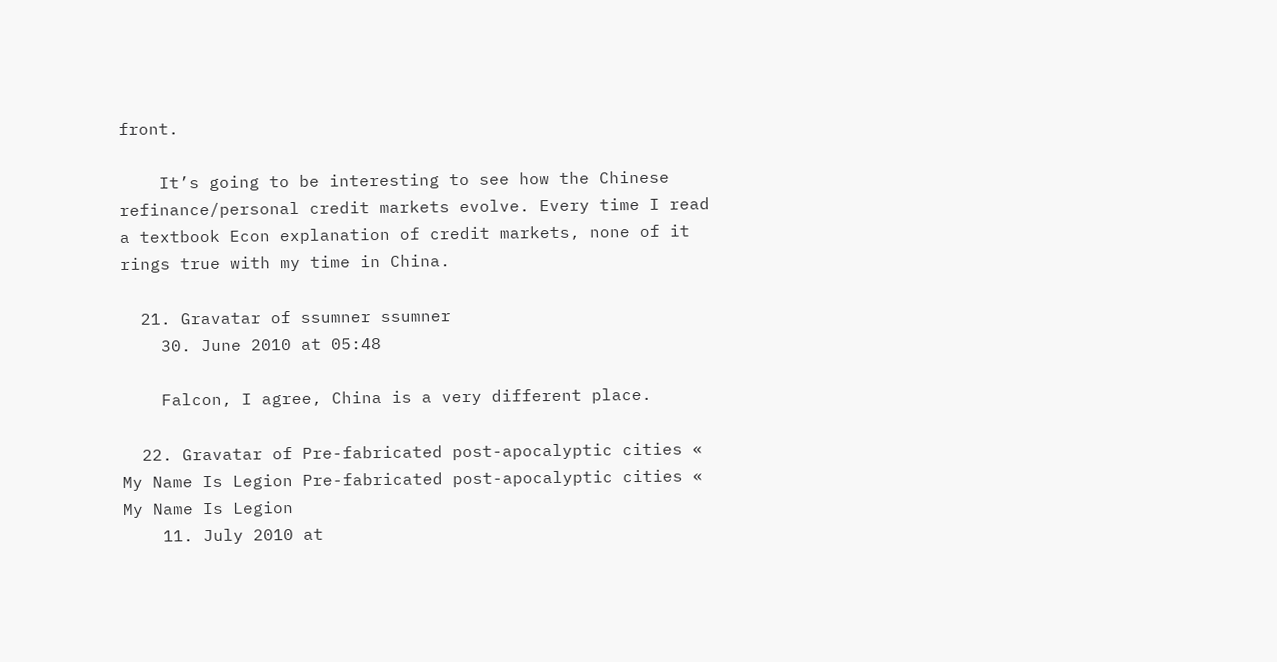front.

    It’s going to be interesting to see how the Chinese refinance/personal credit markets evolve. Every time I read a textbook Econ explanation of credit markets, none of it rings true with my time in China.

  21. Gravatar of ssumner ssumner
    30. June 2010 at 05:48

    Falcon, I agree, China is a very different place.

  22. Gravatar of Pre-fabricated post-apocalyptic cities « My Name Is Legion Pre-fabricated post-apocalyptic cities « My Name Is Legion
    11. July 2010 at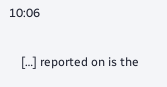10:06

    […] reported on is the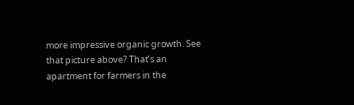more impressive organic growth. See that picture above? That’s an apartment for farmers in the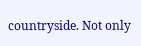countryside. Not only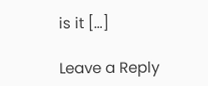is it […]

Leave a Reply